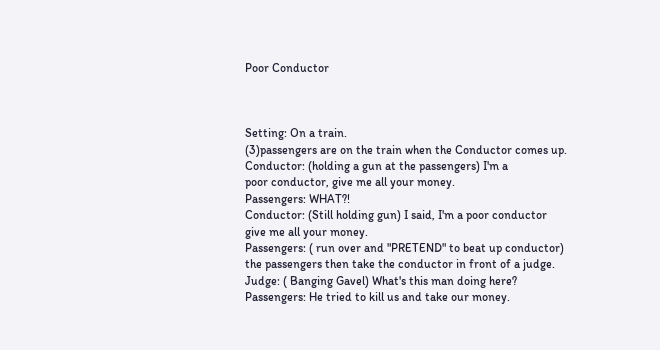Poor Conductor



Setting: On a train.
(3)passengers are on the train when the Conductor comes up.
Conductor: (holding a gun at the passengers) I'm a
poor conductor, give me all your money.
Passengers: WHAT?!
Conductor: (Still holding gun) I said, I'm a poor conductor
give me all your money.
Passengers: ( run over and "PRETEND" to beat up conductor)
the passengers then take the conductor in front of a judge.
Judge: ( Banging Gavel) What's this man doing here?
Passengers: He tried to kill us and take our money.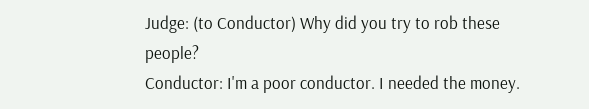Judge: (to Conductor) Why did you try to rob these people?
Conductor: I'm a poor conductor. I needed the money.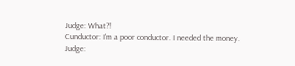Judge: What?!
Cunductor: I'm a poor conductor. I needed the money.
Judge: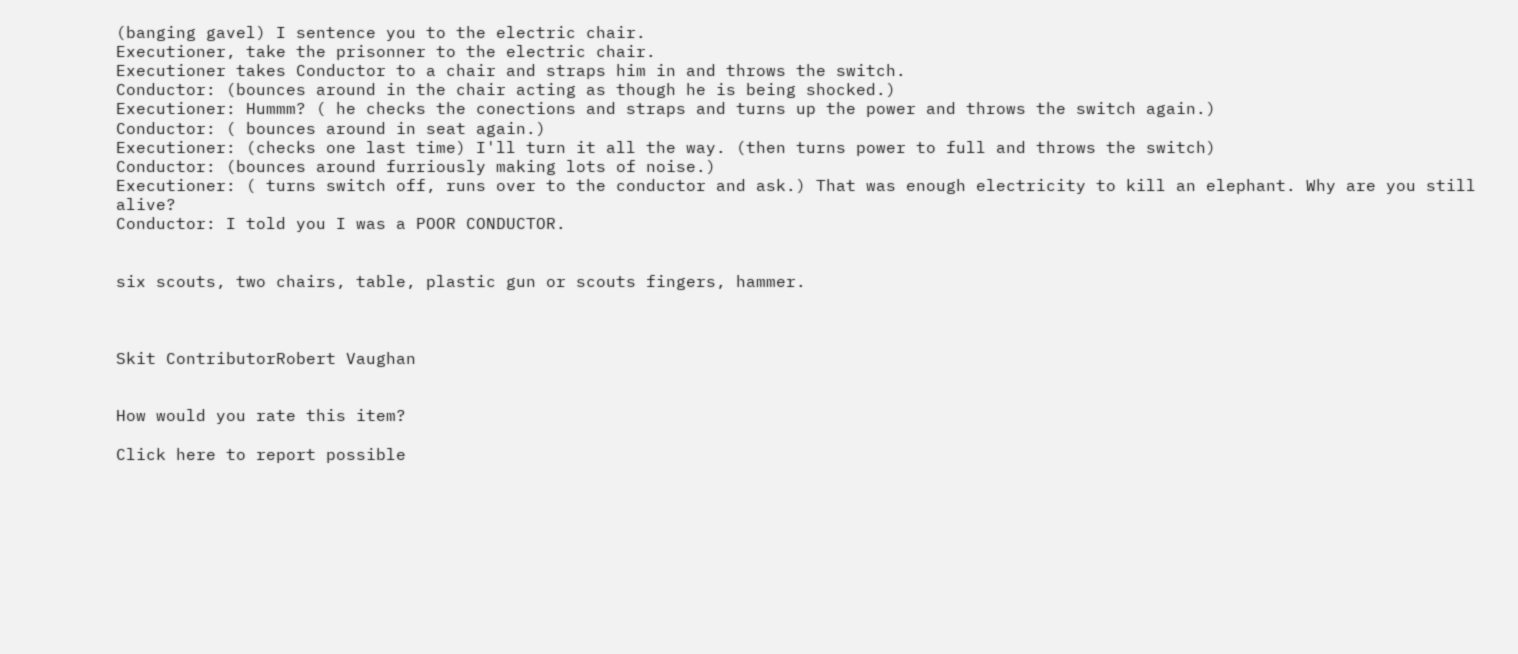(banging gavel) I sentence you to the electric chair.
Executioner, take the prisonner to the electric chair.
Executioner takes Conductor to a chair and straps him in and throws the switch.
Conductor: (bounces around in the chair acting as though he is being shocked.)
Executioner: Hummm? ( he checks the conections and straps and turns up the power and throws the switch again.)
Conductor: ( bounces around in seat again.)
Executioner: (checks one last time) I'll turn it all the way. (then turns power to full and throws the switch)
Conductor: (bounces around furriously making lots of noise.)
Executioner: ( turns switch off, runs over to the conductor and ask.) That was enough electricity to kill an elephant. Why are you still alive?
Conductor: I told you I was a POOR CONDUCTOR.


six scouts, two chairs, table, plastic gun or scouts fingers, hammer.



Skit ContributorRobert Vaughan


How would you rate this item?

Click here to report possible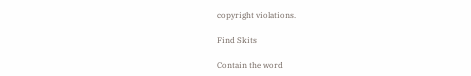copyright violations.

Find Skits

Contain the word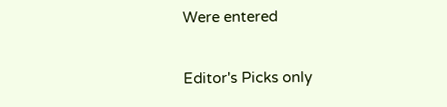Were entered

Editor's Picks only